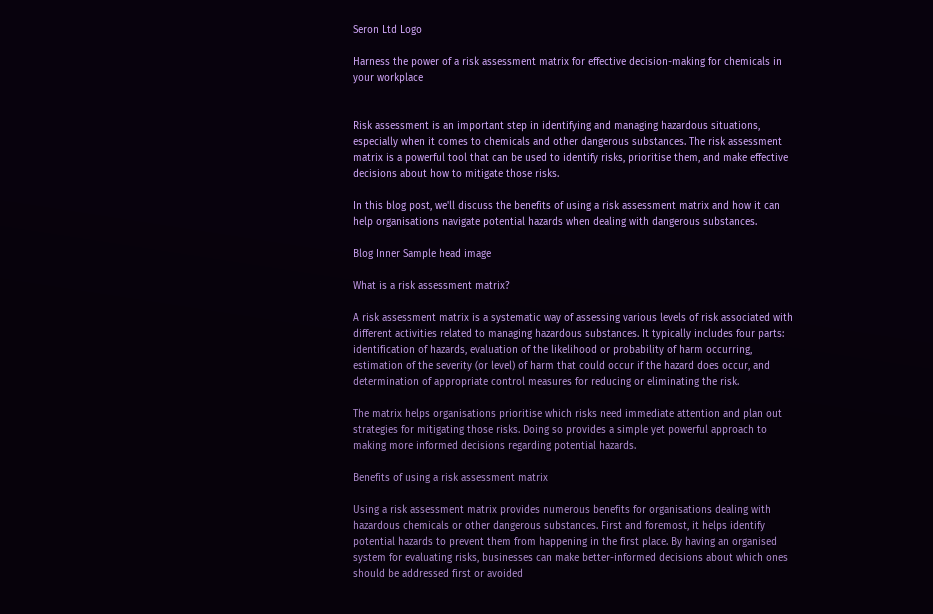Seron Ltd Logo

Harness the power of a risk assessment matrix for effective decision-making for chemicals in your workplace


Risk assessment is an important step in identifying and managing hazardous situations, especially when it comes to chemicals and other dangerous substances. The risk assessment matrix is a powerful tool that can be used to identify risks, prioritise them, and make effective decisions about how to mitigate those risks.

In this blog post, we'll discuss the benefits of using a risk assessment matrix and how it can help organisations navigate potential hazards when dealing with dangerous substances.

Blog Inner Sample head image

What is a risk assessment matrix?

A risk assessment matrix is a systematic way of assessing various levels of risk associated with different activities related to managing hazardous substances. It typically includes four parts: identification of hazards, evaluation of the likelihood or probability of harm occurring, estimation of the severity (or level) of harm that could occur if the hazard does occur, and determination of appropriate control measures for reducing or eliminating the risk.

The matrix helps organisations prioritise which risks need immediate attention and plan out strategies for mitigating those risks. Doing so provides a simple yet powerful approach to making more informed decisions regarding potential hazards.

Benefits of using a risk assessment matrix

Using a risk assessment matrix provides numerous benefits for organisations dealing with hazardous chemicals or other dangerous substances. First and foremost, it helps identify potential hazards to prevent them from happening in the first place. By having an organised system for evaluating risks, businesses can make better-informed decisions about which ones should be addressed first or avoided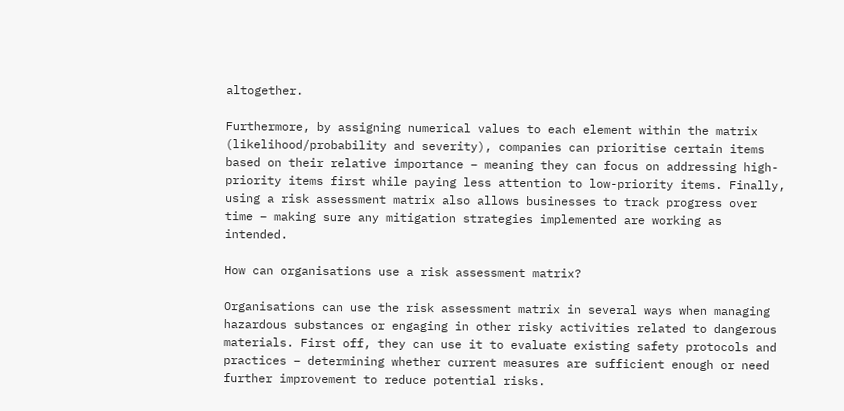altogether.

Furthermore, by assigning numerical values to each element within the matrix (likelihood/probability and severity), companies can prioritise certain items based on their relative importance – meaning they can focus on addressing high-priority items first while paying less attention to low-priority items. Finally, using a risk assessment matrix also allows businesses to track progress over time – making sure any mitigation strategies implemented are working as intended.

How can organisations use a risk assessment matrix?

Organisations can use the risk assessment matrix in several ways when managing hazardous substances or engaging in other risky activities related to dangerous materials. First off, they can use it to evaluate existing safety protocols and practices – determining whether current measures are sufficient enough or need further improvement to reduce potential risks.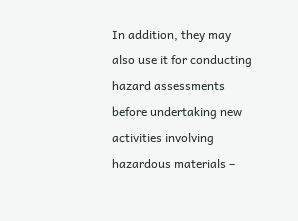In addition, they may also use it for conducting hazard assessments before undertaking new activities involving hazardous materials –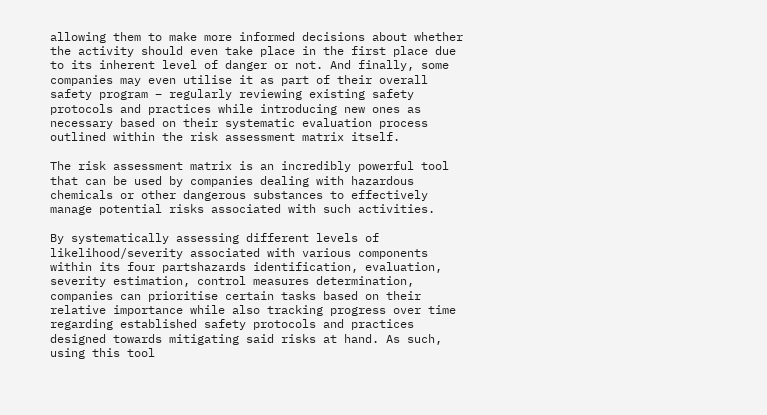allowing them to make more informed decisions about whether the activity should even take place in the first place due to its inherent level of danger or not. And finally, some companies may even utilise it as part of their overall safety program – regularly reviewing existing safety protocols and practices while introducing new ones as necessary based on their systematic evaluation process outlined within the risk assessment matrix itself.

The risk assessment matrix is an incredibly powerful tool that can be used by companies dealing with hazardous chemicals or other dangerous substances to effectively manage potential risks associated with such activities.

By systematically assessing different levels of likelihood/severity associated with various components within its four partshazards identification, evaluation, severity estimation, control measures determination, companies can prioritise certain tasks based on their relative importance while also tracking progress over time regarding established safety protocols and practices designed towards mitigating said risks at hand. As such, using this tool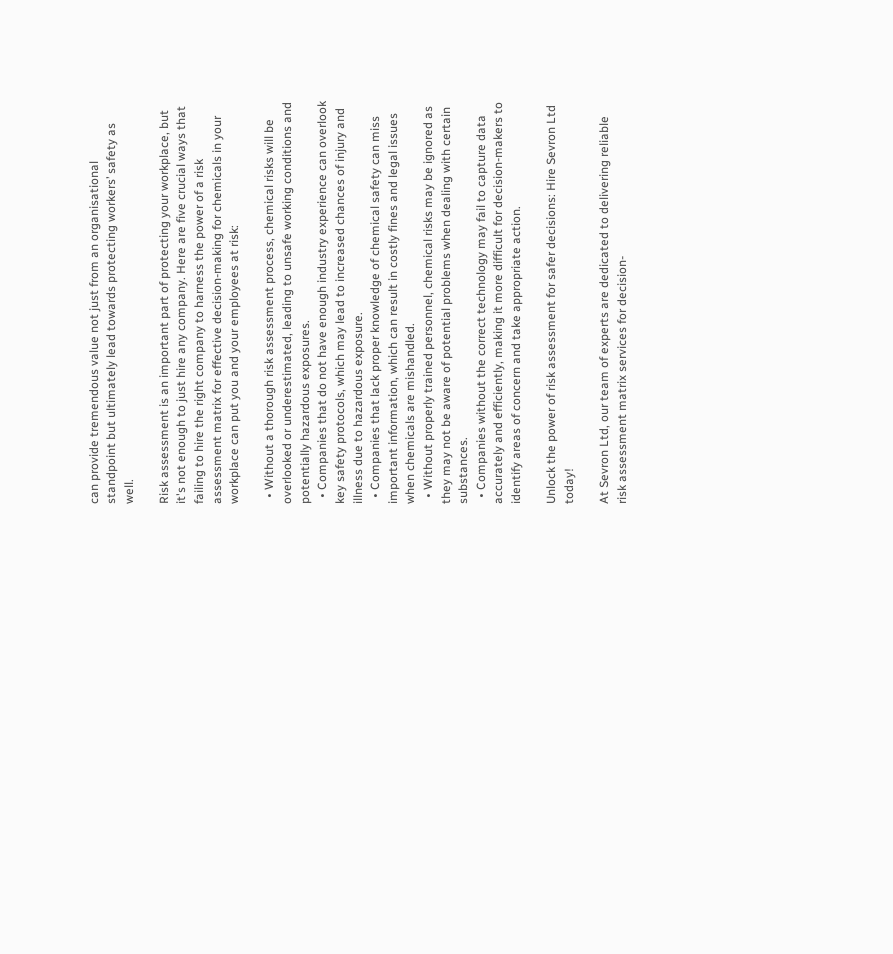can provide tremendous value not just from an organisational standpoint but ultimately lead towards protecting workers’ safety as well.

Risk assessment is an important part of protecting your workplace, but it's not enough to just hire any company. Here are five crucial ways that failing to hire the right company to harness the power of a risk assessment matrix for effective decision-making for chemicals in your workplace can put you and your employees at risk:

  • Without a thorough risk assessment process, chemical risks will be overlooked or underestimated, leading to unsafe working conditions and potentially hazardous exposures.
  • Companies that do not have enough industry experience can overlook key safety protocols, which may lead to increased chances of injury and illness due to hazardous exposure.
  • Companies that lack proper knowledge of chemical safety can miss important information, which can result in costly fines and legal issues when chemicals are mishandled.
  • Without properly trained personnel, chemical risks may be ignored as they may not be aware of potential problems when dealing with certain substances.
  • Companies without the correct technology may fail to capture data accurately and efficiently, making it more difficult for decision-makers to identify areas of concern and take appropriate action.

Unlock the power of risk assessment for safer decisions: Hire Sevron Ltd today!

At Sevron Ltd, our team of experts are dedicated to delivering reliable risk assessment matrix services for decision-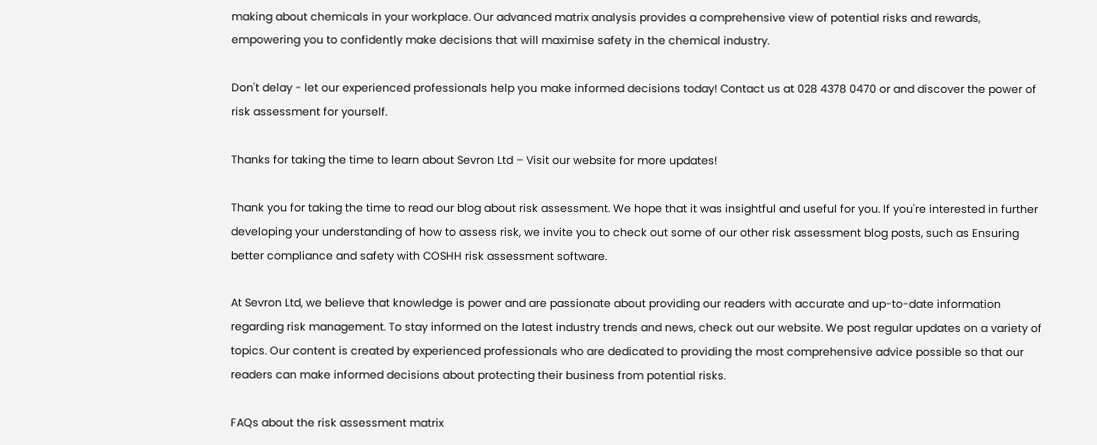making about chemicals in your workplace. Our advanced matrix analysis provides a comprehensive view of potential risks and rewards, empowering you to confidently make decisions that will maximise safety in the chemical industry.

Don't delay - let our experienced professionals help you make informed decisions today! Contact us at 028 4378 0470 or and discover the power of risk assessment for yourself.

Thanks for taking the time to learn about Sevron Ltd – Visit our website for more updates!

Thank you for taking the time to read our blog about risk assessment. We hope that it was insightful and useful for you. If you're interested in further developing your understanding of how to assess risk, we invite you to check out some of our other risk assessment blog posts, such as Ensuring better compliance and safety with COSHH risk assessment software.

At Sevron Ltd, we believe that knowledge is power and are passionate about providing our readers with accurate and up-to-date information regarding risk management. To stay informed on the latest industry trends and news, check out our website. We post regular updates on a variety of topics. Our content is created by experienced professionals who are dedicated to providing the most comprehensive advice possible so that our readers can make informed decisions about protecting their business from potential risks.

FAQs about the risk assessment matrix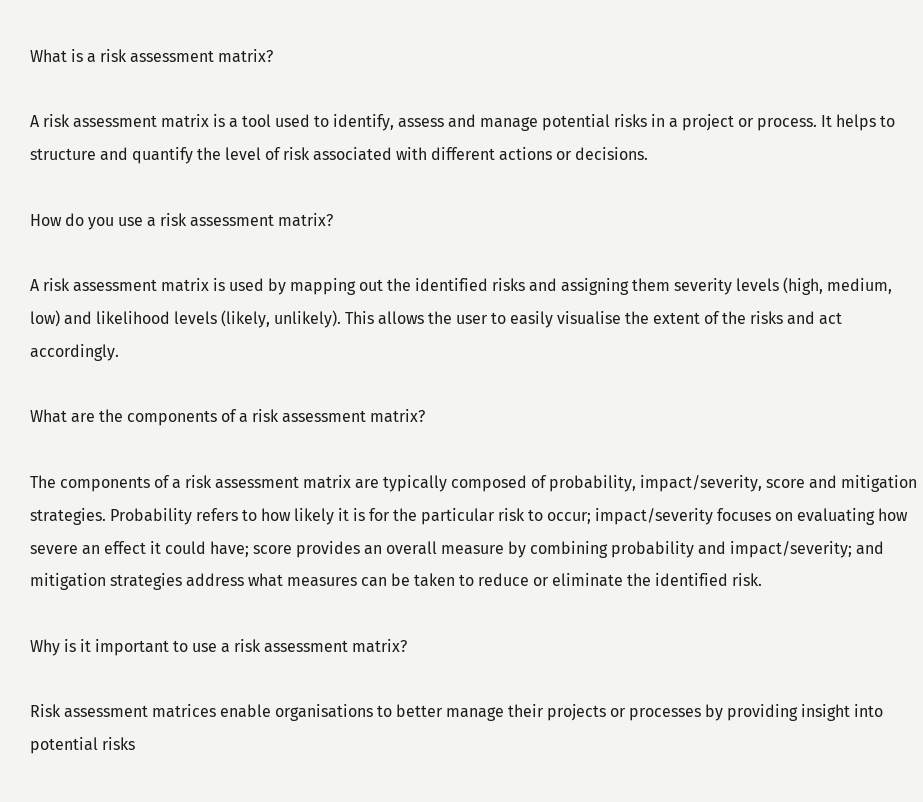What is a risk assessment matrix?

A risk assessment matrix is a tool used to identify, assess and manage potential risks in a project or process. It helps to structure and quantify the level of risk associated with different actions or decisions.

How do you use a risk assessment matrix?

A risk assessment matrix is used by mapping out the identified risks and assigning them severity levels (high, medium, low) and likelihood levels (likely, unlikely). This allows the user to easily visualise the extent of the risks and act accordingly.

What are the components of a risk assessment matrix?

The components of a risk assessment matrix are typically composed of probability, impact/severity, score and mitigation strategies. Probability refers to how likely it is for the particular risk to occur; impact/severity focuses on evaluating how severe an effect it could have; score provides an overall measure by combining probability and impact/severity; and mitigation strategies address what measures can be taken to reduce or eliminate the identified risk.

Why is it important to use a risk assessment matrix?

Risk assessment matrices enable organisations to better manage their projects or processes by providing insight into potential risks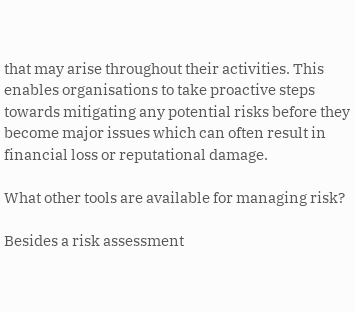that may arise throughout their activities. This enables organisations to take proactive steps towards mitigating any potential risks before they become major issues which can often result in financial loss or reputational damage.

What other tools are available for managing risk?

Besides a risk assessment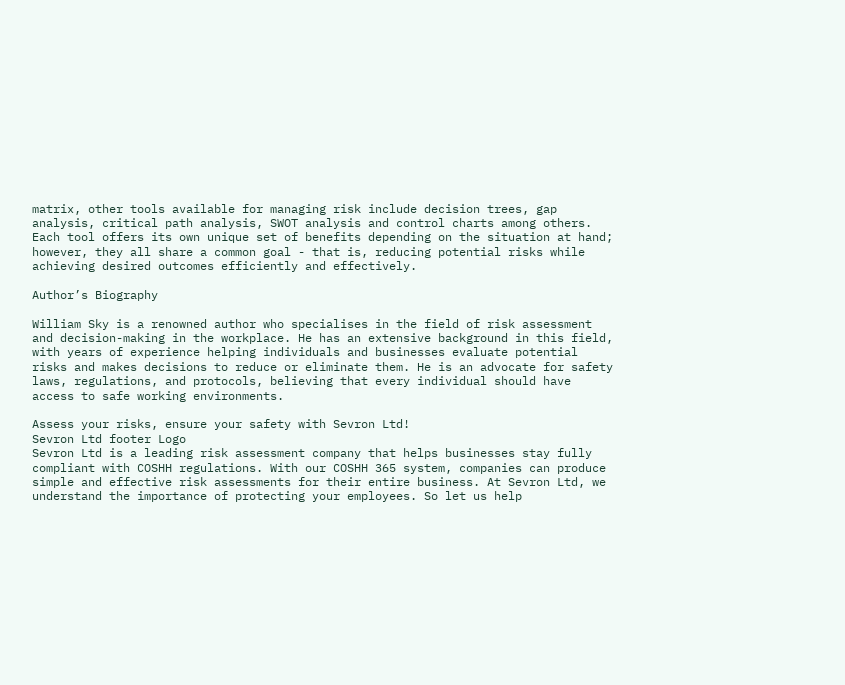matrix, other tools available for managing risk include decision trees, gap analysis, critical path analysis, SWOT analysis and control charts among others. Each tool offers its own unique set of benefits depending on the situation at hand; however, they all share a common goal - that is, reducing potential risks while achieving desired outcomes efficiently and effectively.

Author’s Biography

William Sky is a renowned author who specialises in the field of risk assessment and decision-making in the workplace. He has an extensive background in this field, with years of experience helping individuals and businesses evaluate potential risks and makes decisions to reduce or eliminate them. He is an advocate for safety laws, regulations, and protocols, believing that every individual should have access to safe working environments.

Assess your risks, ensure your safety with Sevron Ltd!
Sevron Ltd footer Logo
Sevron Ltd is a leading risk assessment company that helps businesses stay fully compliant with COSHH regulations. With our COSHH 365 system, companies can produce simple and effective risk assessments for their entire business. At Sevron Ltd, we understand the importance of protecting your employees. So let us help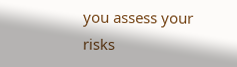you assess your risks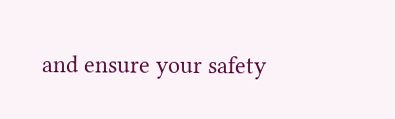and ensure your safety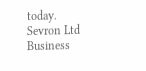today.
Sevron Ltd
Business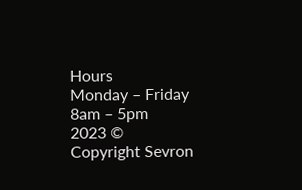Hours
Monday – Friday
8am – 5pm
2023 © Copyright Sevron